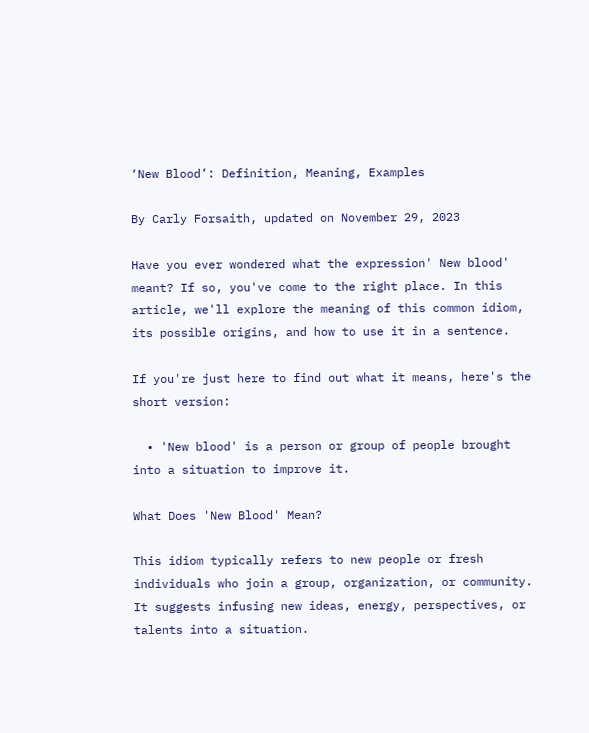‘New Blood’: Definition, Meaning, Examples

By Carly Forsaith, updated on November 29, 2023

Have you ever wondered what the expression' New blood' meant? If so, you've come to the right place. In this article, we'll explore the meaning of this common idiom, its possible origins, and how to use it in a sentence.

If you're just here to find out what it means, here's the short version:

  • 'New blood' is a person or group of people brought into a situation to improve it.

What Does 'New Blood' Mean?

This idiom typically refers to new people or fresh individuals who join a group, organization, or community. It suggests infusing new ideas, energy, perspectives, or talents into a situation.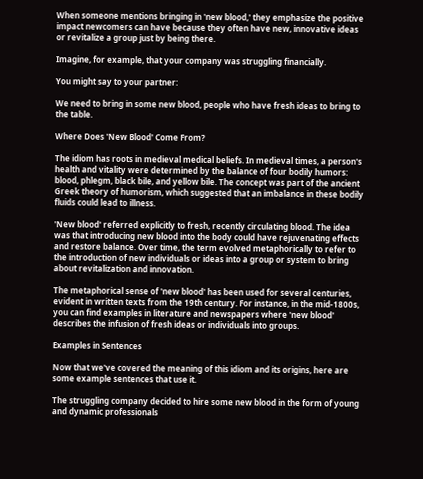When someone mentions bringing in 'new blood,' they emphasize the positive impact newcomers can have because they often have new, innovative ideas or revitalize a group just by being there.

Imagine, for example, that your company was struggling financially.

You might say to your partner:

We need to bring in some new blood, people who have fresh ideas to bring to the table.

Where Does 'New Blood' Come From?

The idiom has roots in medieval medical beliefs. In medieval times, a person's health and vitality were determined by the balance of four bodily humors: blood, phlegm, black bile, and yellow bile. The concept was part of the ancient Greek theory of humorism, which suggested that an imbalance in these bodily fluids could lead to illness.

'New blood' referred explicitly to fresh, recently circulating blood. The idea was that introducing new blood into the body could have rejuvenating effects and restore balance. Over time, the term evolved metaphorically to refer to the introduction of new individuals or ideas into a group or system to bring about revitalization and innovation.

The metaphorical sense of 'new blood' has been used for several centuries, evident in written texts from the 19th century. For instance, in the mid-1800s, you can find examples in literature and newspapers where 'new blood' describes the infusion of fresh ideas or individuals into groups.

Examples in Sentences

Now that we've covered the meaning of this idiom and its origins, here are some example sentences that use it.

The struggling company decided to hire some new blood in the form of young and dynamic professionals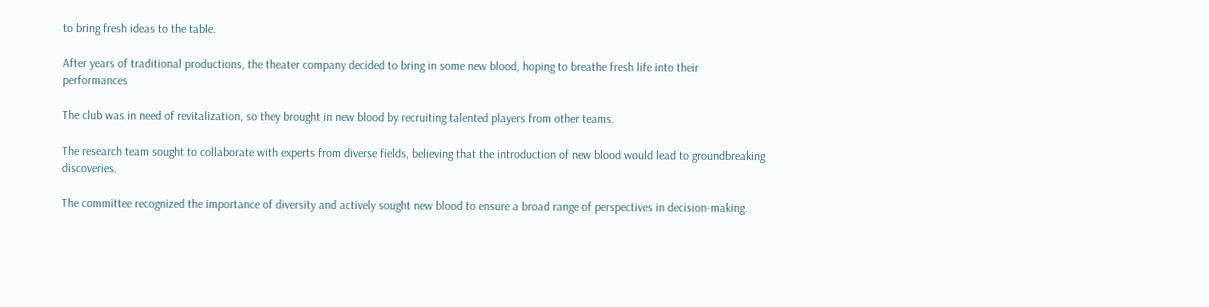to bring fresh ideas to the table.

After years of traditional productions, the theater company decided to bring in some new blood, hoping to breathe fresh life into their performances

The club was in need of revitalization, so they brought in new blood by recruiting talented players from other teams.

The research team sought to collaborate with experts from diverse fields, believing that the introduction of new blood would lead to groundbreaking discoveries.

The committee recognized the importance of diversity and actively sought new blood to ensure a broad range of perspectives in decision-making.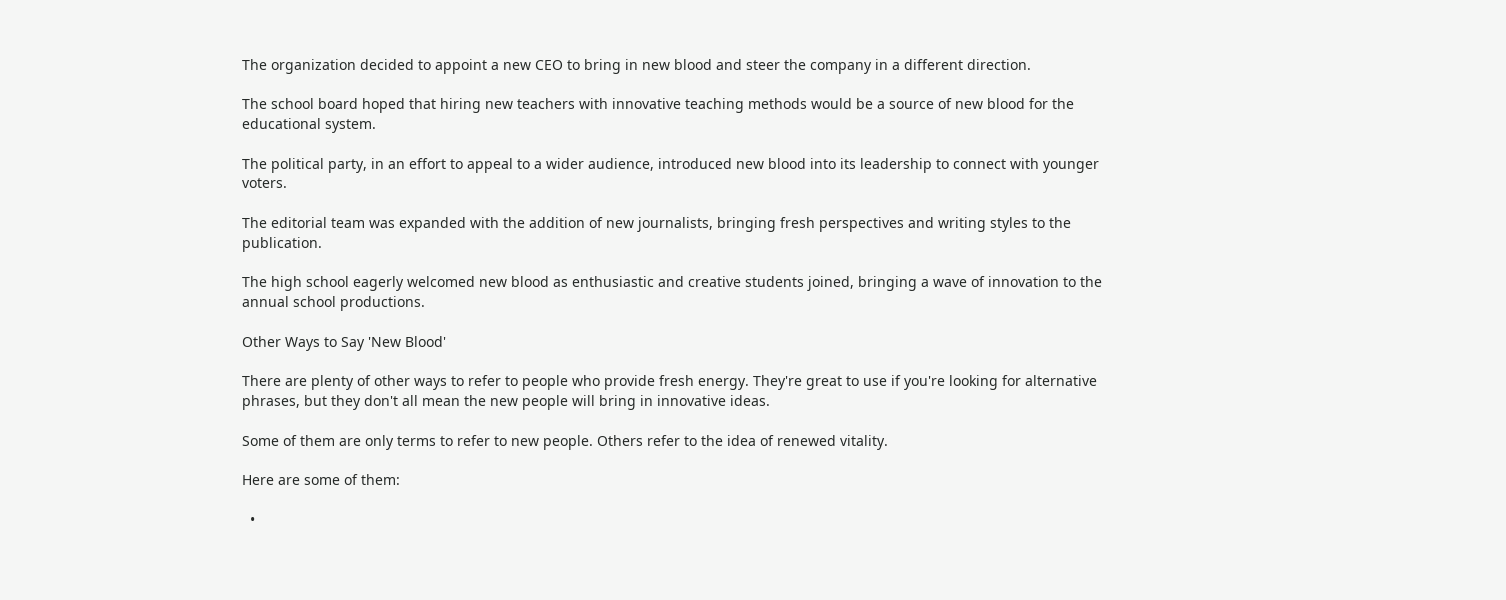The organization decided to appoint a new CEO to bring in new blood and steer the company in a different direction.

The school board hoped that hiring new teachers with innovative teaching methods would be a source of new blood for the educational system.

The political party, in an effort to appeal to a wider audience, introduced new blood into its leadership to connect with younger voters.

The editorial team was expanded with the addition of new journalists, bringing fresh perspectives and writing styles to the publication.

The high school eagerly welcomed new blood as enthusiastic and creative students joined, bringing a wave of innovation to the annual school productions.

Other Ways to Say 'New Blood'

There are plenty of other ways to refer to people who provide fresh energy. They're great to use if you're looking for alternative phrases, but they don't all mean the new people will bring in innovative ideas.

Some of them are only terms to refer to new people. Others refer to the idea of renewed vitality.

Here are some of them:

  •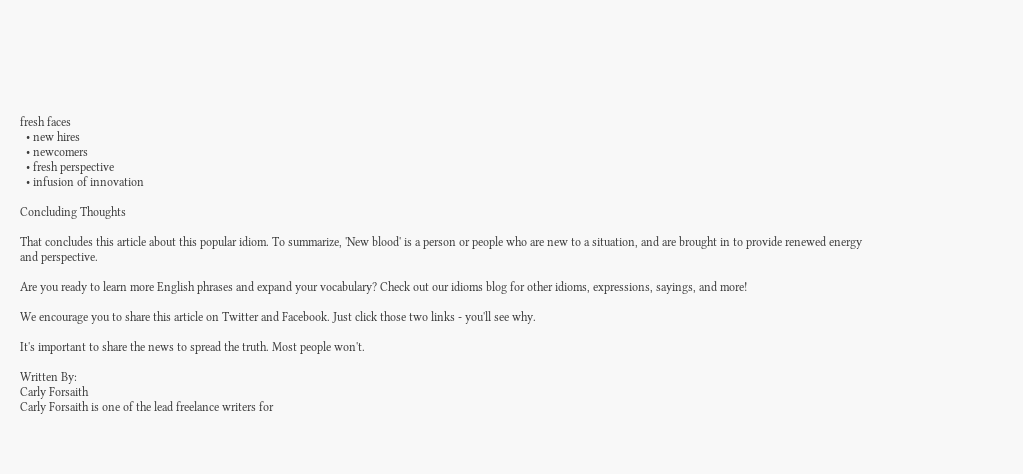fresh faces
  • new hires
  • newcomers
  • fresh perspective
  • infusion of innovation

Concluding Thoughts

That concludes this article about this popular idiom. To summarize, 'New blood' is a person or people who are new to a situation, and are brought in to provide renewed energy and perspective.

Are you ready to learn more English phrases and expand your vocabulary? Check out our idioms blog for other idioms, expressions, sayings, and more!

We encourage you to share this article on Twitter and Facebook. Just click those two links - you'll see why.

It's important to share the news to spread the truth. Most people won't.

Written By:
Carly Forsaith
Carly Forsaith is one of the lead freelance writers for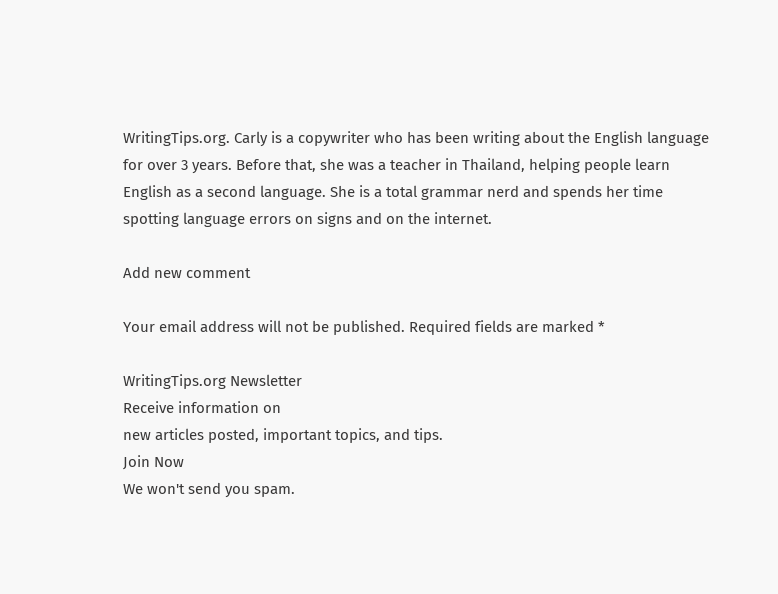WritingTips.org. Carly is a copywriter who has been writing about the English language for over 3 years. Before that, she was a teacher in Thailand, helping people learn English as a second language. She is a total grammar nerd and spends her time spotting language errors on signs and on the internet.

Add new comment

Your email address will not be published. Required fields are marked *

WritingTips.org Newsletter
Receive information on
new articles posted, important topics, and tips.
Join Now
We won't send you spam.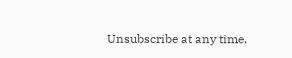Unsubscribe at any time.